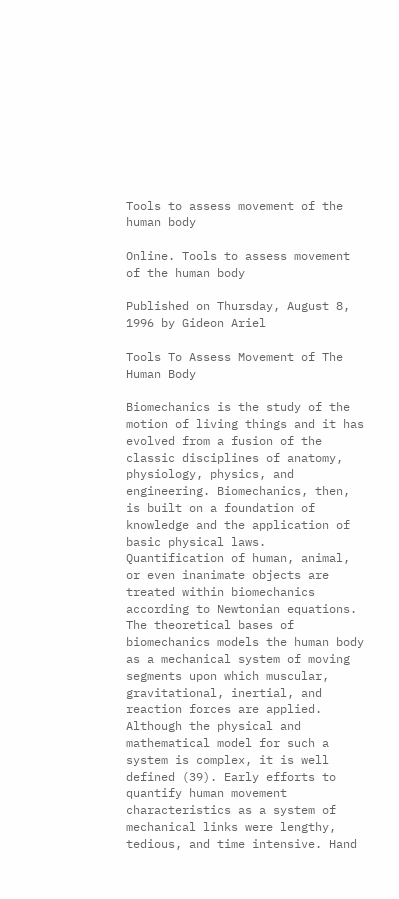Tools to assess movement of the human body

Online. Tools to assess movement of the human body

Published on Thursday, August 8, 1996 by Gideon Ariel

Tools To Assess Movement of The Human Body

Biomechanics is the study of the motion of living things and it has evolved from a fusion of the classic disciplines of anatomy, physiology, physics, and engineering. Biomechanics, then, is built on a foundation of knowledge and the application of basic physical laws. Quantification of human, animal, or even inanimate objects are treated within biomechanics according to Newtonian equations. The theoretical bases of biomechanics models the human body as a mechanical system of moving segments upon which muscular, gravitational, inertial, and reaction forces are applied. Although the physical and mathematical model for such a system is complex, it is well defined (39). Early efforts to quantify human movement characteristics as a system of mechanical links were lengthy, tedious, and time intensive. Hand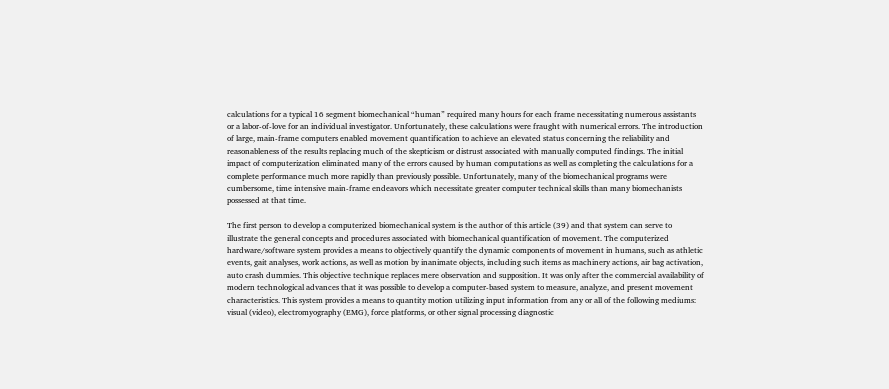calculations for a typical 16 segment biomechanical “human” required many hours for each frame necessitating numerous assistants or a labor-of-love for an individual investigator. Unfortunately, these calculations were fraught with numerical errors. The introduction of large, main-frame computers enabled movement quantification to achieve an elevated status concerning the reliability and reasonableness of the results replacing much of the skepticism or distrust associated with manually computed findings. The initial impact of computerization eliminated many of the errors caused by human computations as well as completing the calculations for a complete performance much more rapidly than previously possible. Unfortunately, many of the biomechanical programs were cumbersome, time intensive main-frame endeavors which necessitate greater computer technical skills than many biomechanists possessed at that time.

The first person to develop a computerized biomechanical system is the author of this article (39) and that system can serve to illustrate the general concepts and procedures associated with biomechanical quantification of movement. The computerized hardware/software system provides a means to objectively quantify the dynamic components of movement in humans, such as athletic events, gait analyses, work actions, as well as motion by inanimate objects, including such items as machinery actions, air bag activation, auto crash dummies. This objective technique replaces mere observation and supposition. It was only after the commercial availability of modern technological advances that it was possible to develop a computer-based system to measure, analyze, and present movement characteristics. This system provides a means to quantity motion utilizing input information from any or all of the following mediums: visual (video), electromyography (EMG), force platforms, or other signal processing diagnostic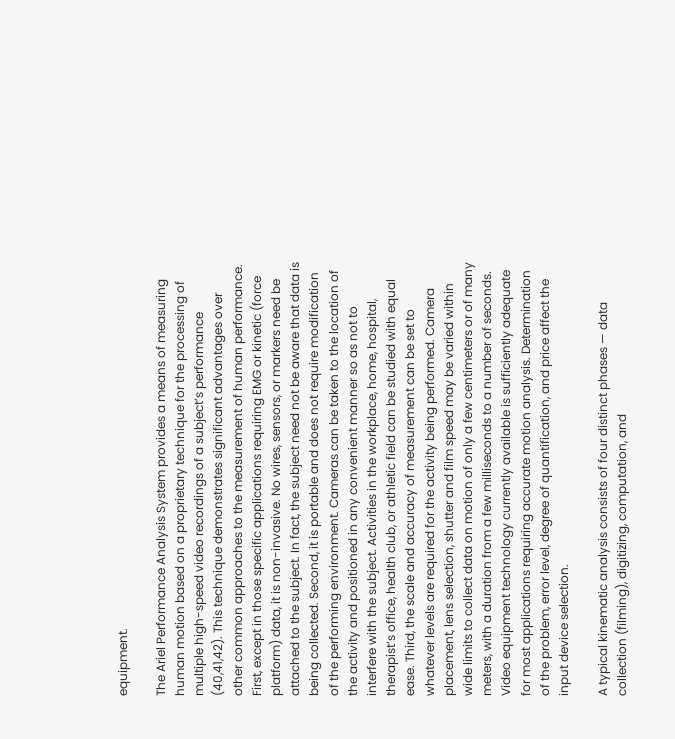equipment.

The Ariel Performance Analysis System provides a means of measuring human motion based on a proprietary technique for the processing of multiple high-speed video recordings of a subject’s performance (40,41,42). This technique demonstrates significant advantages over other common approaches to the measurement of human performance. First, except in those specific applications requiring EMG or kinetic (force platform) data, it is non-invasive. No wires, sensors, or markers need be attached to the subject. In fact, the subject need not be aware that data is being collected. Second, it is portable and does not require modification of the performing environment. Cameras can be taken to the location of the activity and positioned in any convenient manner so as not to interfere with the subject. Activities in the workplace, home, hospital, therapist’s office, health club, or athletic field can be studied with equal ease. Third, the scale and accuracy of measurement can be set to whatever levels are required for the activity being performed. Camera placement, lens selection, shutter and film speed may be varied within wide limits to collect data on motion of only a few centimeters or of many meters, with a duration from a few milliseconds to a number of seconds. Video equipment technology currently available is sufficiently adequate for most applications requiring accurate motion analysis. Determination of the problem, error level, degree of quantification, and price affect the input device selection.

A typical kinematic analysis consists of four distinct phases — data collection (filming), digitizing, computation, and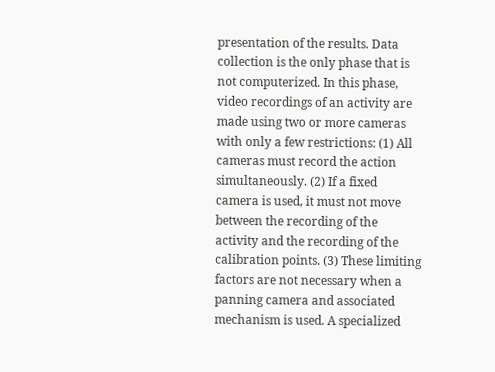presentation of the results. Data collection is the only phase that is not computerized. In this phase, video recordings of an activity are made using two or more cameras with only a few restrictions: (1) All cameras must record the action simultaneously. (2) If a fixed camera is used, it must not move between the recording of the activity and the recording of the calibration points. (3) These limiting factors are not necessary when a panning camera and associated mechanism is used. A specialized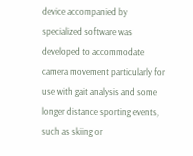device accompanied by specialized software was developed to accommodate camera movement particularly for use with gait analysis and some longer distance sporting events, such as skiing or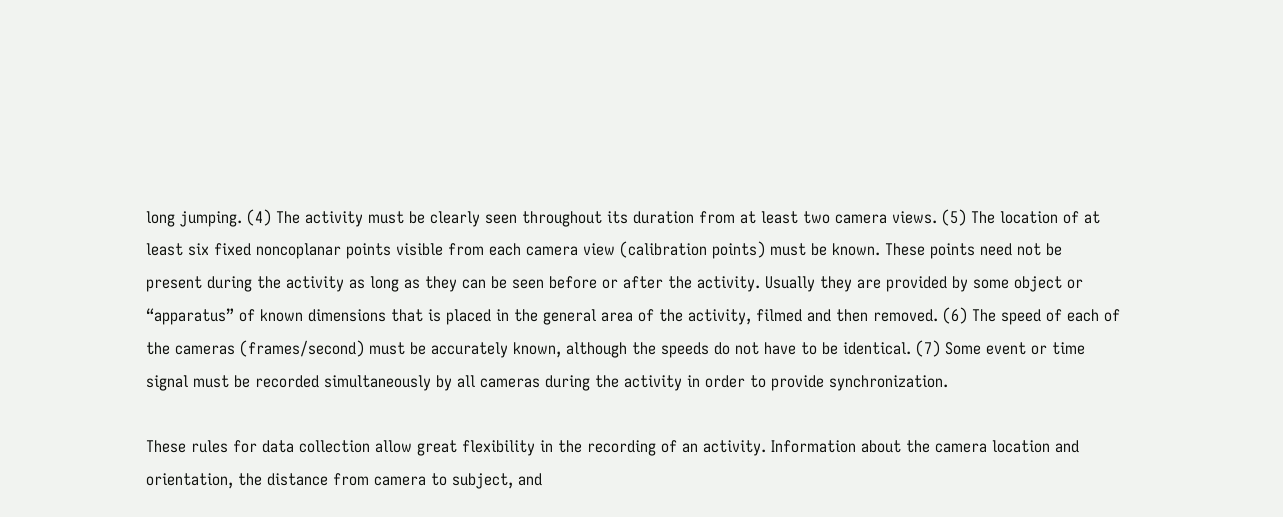long jumping. (4) The activity must be clearly seen throughout its duration from at least two camera views. (5) The location of at least six fixed noncoplanar points visible from each camera view (calibration points) must be known. These points need not be present during the activity as long as they can be seen before or after the activity. Usually they are provided by some object or “apparatus” of known dimensions that is placed in the general area of the activity, filmed and then removed. (6) The speed of each of the cameras (frames/second) must be accurately known, although the speeds do not have to be identical. (7) Some event or time signal must be recorded simultaneously by all cameras during the activity in order to provide synchronization.

These rules for data collection allow great flexibility in the recording of an activity. Information about the camera location and orientation, the distance from camera to subject, and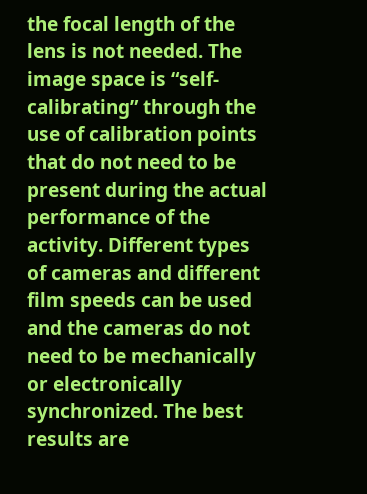the focal length of the lens is not needed. The image space is “self-calibrating” through the use of calibration points that do not need to be present during the actual performance of the activity. Different types of cameras and different film speeds can be used and the cameras do not need to be mechanically or electronically synchronized. The best results are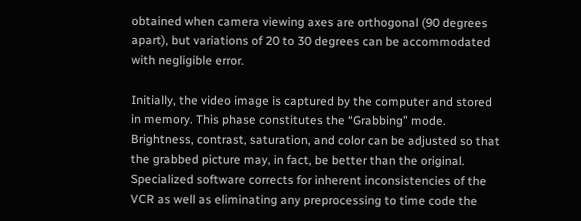obtained when camera viewing axes are orthogonal (90 degrees apart), but variations of 20 to 30 degrees can be accommodated with negligible error.

Initially, the video image is captured by the computer and stored in memory. This phase constitutes the “Grabbing” mode. Brightness, contrast, saturation, and color can be adjusted so that the grabbed picture may, in fact, be better than the original. Specialized software corrects for inherent inconsistencies of the VCR as well as eliminating any preprocessing to time code the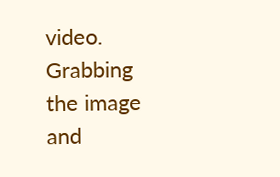video. Grabbing the image and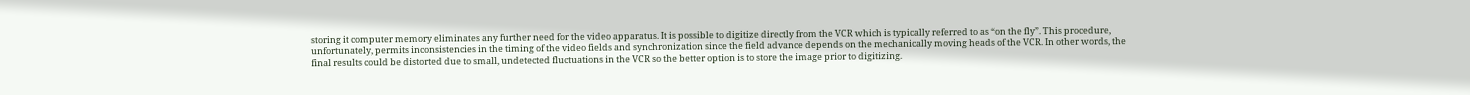storing it computer memory eliminates any further need for the video apparatus. It is possible to digitize directly from the VCR which is typically referred to as “on the fly”. This procedure, unfortunately, permits inconsistencies in the timing of the video fields and synchronization since the field advance depends on the mechanically moving heads of the VCR. In other words, the final results could be distorted due to small, undetected fluctuations in the VCR so the better option is to store the image prior to digitizing.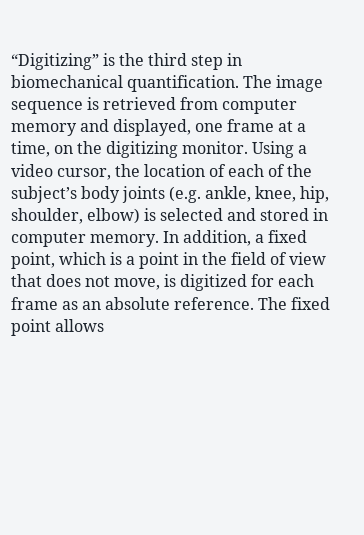“Digitizing” is the third step in biomechanical quantification. The image sequence is retrieved from computer memory and displayed, one frame at a time, on the digitizing monitor. Using a video cursor, the location of each of the subject’s body joints (e.g. ankle, knee, hip, shoulder, elbow) is selected and stored in computer memory. In addition, a fixed point, which is a point in the field of view that does not move, is digitized for each frame as an absolute reference. The fixed point allows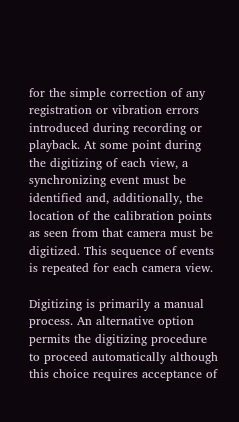for the simple correction of any registration or vibration errors introduced during recording or playback. At some point during the digitizing of each view, a synchronizing event must be identified and, additionally, the location of the calibration points as seen from that camera must be digitized. This sequence of events is repeated for each camera view.

Digitizing is primarily a manual process. An alternative option permits the digitizing procedure to proceed automatically although this choice requires acceptance of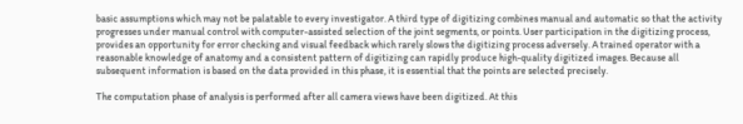basic assumptions which may not be palatable to every investigator. A third type of digitizing combines manual and automatic so that the activity progresses under manual control with computer-assisted selection of the joint segments, or points. User participation in the digitizing process, provides an opportunity for error checking and visual feedback which rarely slows the digitizing process adversely. A trained operator with a reasonable knowledge of anatomy and a consistent pattern of digitizing can rapidly produce high-quality digitized images. Because all subsequent information is based on the data provided in this phase, it is essential that the points are selected precisely.

The computation phase of analysis is performed after all camera views have been digitized. At this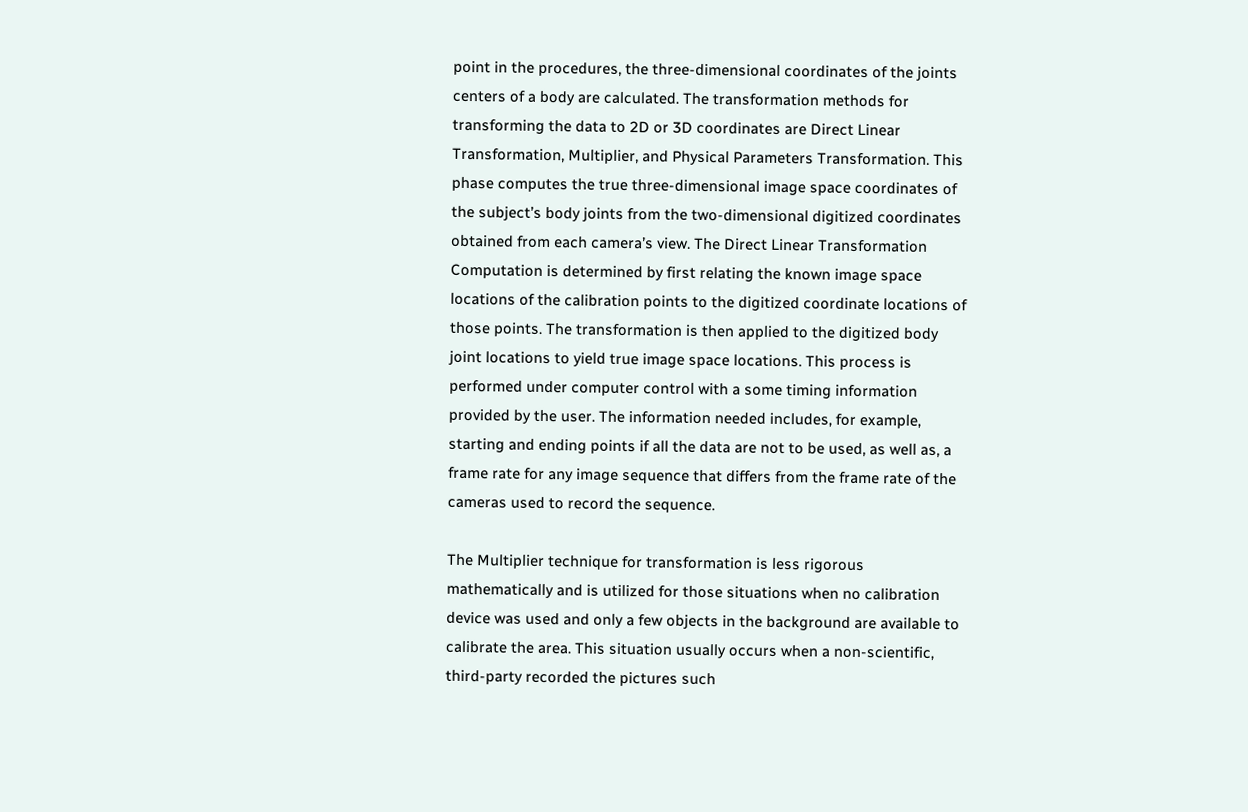point in the procedures, the three-dimensional coordinates of the joints centers of a body are calculated. The transformation methods for transforming the data to 2D or 3D coordinates are Direct Linear Transformation, Multiplier, and Physical Parameters Transformation. This phase computes the true three-dimensional image space coordinates of the subject’s body joints from the two-dimensional digitized coordinates obtained from each camera’s view. The Direct Linear Transformation Computation is determined by first relating the known image space locations of the calibration points to the digitized coordinate locations of those points. The transformation is then applied to the digitized body joint locations to yield true image space locations. This process is performed under computer control with a some timing information provided by the user. The information needed includes, for example, starting and ending points if all the data are not to be used, as well as, a frame rate for any image sequence that differs from the frame rate of the cameras used to record the sequence.

The Multiplier technique for transformation is less rigorous mathematically and is utilized for those situations when no calibration device was used and only a few objects in the background are available to calibrate the area. This situation usually occurs when a non-scientific, third-party recorded the pictures such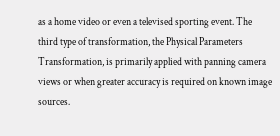as a home video or even a televised sporting event. The third type of transformation, the Physical Parameters Transformation, is primarily applied with panning camera views or when greater accuracy is required on known image sources.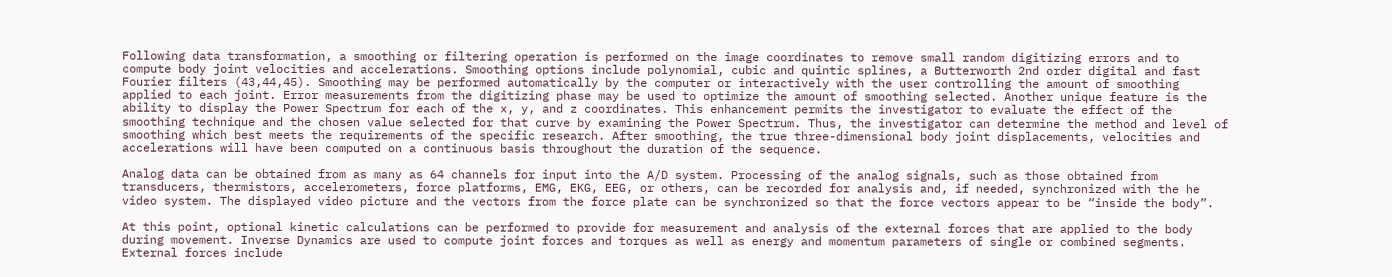Following data transformation, a smoothing or filtering operation is performed on the image coordinates to remove small random digitizing errors and to compute body joint velocities and accelerations. Smoothing options include polynomial, cubic and quintic splines, a Butterworth 2nd order digital and fast Fourier filters (43,44,45). Smoothing may be performed automatically by the computer or interactively with the user controlling the amount of smoothing applied to each joint. Error measurements from the digitizing phase may be used to optimize the amount of smoothing selected. Another unique feature is the ability to display the Power Spectrum for each of the x, y, and z coordinates. This enhancement permits the investigator to evaluate the effect of the smoothing technique and the chosen value selected for that curve by examining the Power Spectrum. Thus, the investigator can determine the method and level of smoothing which best meets the requirements of the specific research. After smoothing, the true three-dimensional body joint displacements, velocities and accelerations will have been computed on a continuous basis throughout the duration of the sequence.

Analog data can be obtained from as many as 64 channels for input into the A/D system. Processing of the analog signals, such as those obtained from transducers, thermistors, accelerometers, force platforms, EMG, EKG, EEG, or others, can be recorded for analysis and, if needed, synchronized with the he video system. The displayed video picture and the vectors from the force plate can be synchronized so that the force vectors appear to be “inside the body”.

At this point, optional kinetic calculations can be performed to provide for measurement and analysis of the external forces that are applied to the body during movement. Inverse Dynamics are used to compute joint forces and torques as well as energy and momentum parameters of single or combined segments. External forces include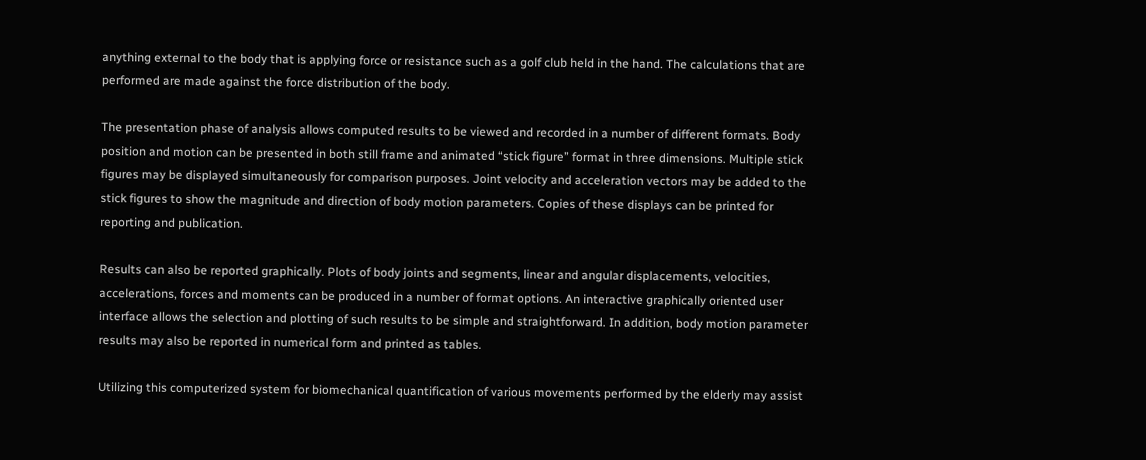anything external to the body that is applying force or resistance such as a golf club held in the hand. The calculations that are performed are made against the force distribution of the body.

The presentation phase of analysis allows computed results to be viewed and recorded in a number of different formats. Body position and motion can be presented in both still frame and animated “stick figure” format in three dimensions. Multiple stick figures may be displayed simultaneously for comparison purposes. Joint velocity and acceleration vectors may be added to the stick figures to show the magnitude and direction of body motion parameters. Copies of these displays can be printed for reporting and publication.

Results can also be reported graphically. Plots of body joints and segments, linear and angular displacements, velocities, accelerations, forces and moments can be produced in a number of format options. An interactive graphically oriented user interface allows the selection and plotting of such results to be simple and straightforward. In addition, body motion parameter results may also be reported in numerical form and printed as tables.

Utilizing this computerized system for biomechanical quantification of various movements performed by the elderly may assist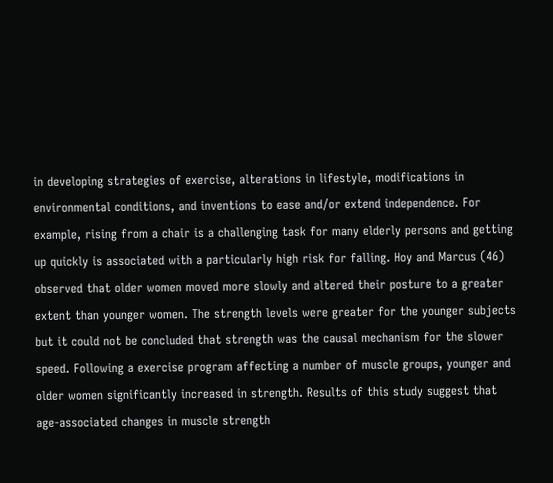in developing strategies of exercise, alterations in lifestyle, modifications in environmental conditions, and inventions to ease and/or extend independence. For example, rising from a chair is a challenging task for many elderly persons and getting up quickly is associated with a particularly high risk for falling. Hoy and Marcus (46) observed that older women moved more slowly and altered their posture to a greater extent than younger women. The strength levels were greater for the younger subjects but it could not be concluded that strength was the causal mechanism for the slower speed. Following a exercise program affecting a number of muscle groups, younger and older women significantly increased in strength. Results of this study suggest that age-associated changes in muscle strength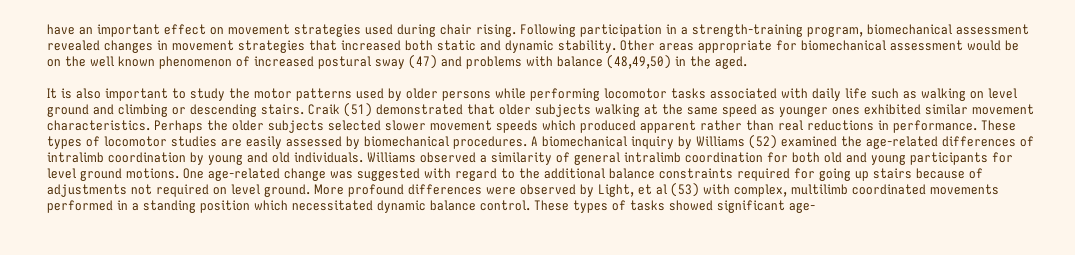have an important effect on movement strategies used during chair rising. Following participation in a strength-training program, biomechanical assessment revealed changes in movement strategies that increased both static and dynamic stability. Other areas appropriate for biomechanical assessment would be on the well known phenomenon of increased postural sway (47) and problems with balance (48,49,50) in the aged.

It is also important to study the motor patterns used by older persons while performing locomotor tasks associated with daily life such as walking on level ground and climbing or descending stairs. Craik (51) demonstrated that older subjects walking at the same speed as younger ones exhibited similar movement characteristics. Perhaps the older subjects selected slower movement speeds which produced apparent rather than real reductions in performance. These types of locomotor studies are easily assessed by biomechanical procedures. A biomechanical inquiry by Williams (52) examined the age-related differences of intralimb coordination by young and old individuals. Williams observed a similarity of general intralimb coordination for both old and young participants for level ground motions. One age-related change was suggested with regard to the additional balance constraints required for going up stairs because of adjustments not required on level ground. More profound differences were observed by Light, et al (53) with complex, multilimb coordinated movements performed in a standing position which necessitated dynamic balance control. These types of tasks showed significant age-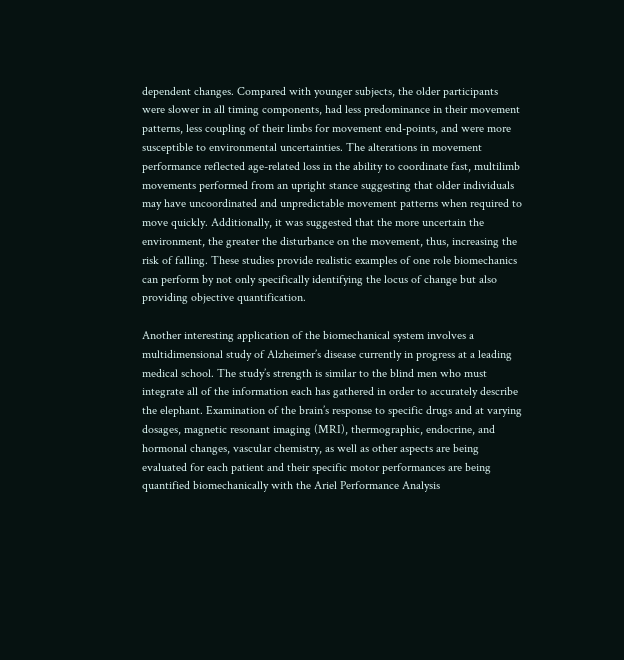dependent changes. Compared with younger subjects, the older participants were slower in all timing components, had less predominance in their movement patterns, less coupling of their limbs for movement end-points, and were more susceptible to environmental uncertainties. The alterations in movement performance reflected age-related loss in the ability to coordinate fast, multilimb movements performed from an upright stance suggesting that older individuals may have uncoordinated and unpredictable movement patterns when required to move quickly. Additionally, it was suggested that the more uncertain the environment, the greater the disturbance on the movement, thus, increasing the risk of falling. These studies provide realistic examples of one role biomechanics can perform by not only specifically identifying the locus of change but also providing objective quantification.

Another interesting application of the biomechanical system involves a multidimensional study of Alzheimer’s disease currently in progress at a leading medical school. The study’s strength is similar to the blind men who must integrate all of the information each has gathered in order to accurately describe the elephant. Examination of the brain’s response to specific drugs and at varying dosages, magnetic resonant imaging (MRI), thermographic, endocrine, and hormonal changes, vascular chemistry, as well as other aspects are being evaluated for each patient and their specific motor performances are being quantified biomechanically with the Ariel Performance Analysis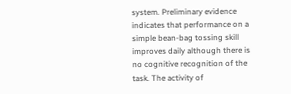system. Preliminary evidence indicates that performance on a simple bean-bag tossing skill improves daily although there is no cognitive recognition of the task. The activity of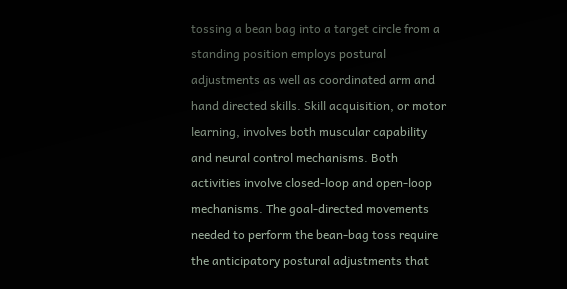tossing a bean bag into a target circle from a standing position employs postural adjustments as well as coordinated arm and hand directed skills. Skill acquisition, or motor learning, involves both muscular capability and neural control mechanisms. Both activities involve closed-loop and open-loop mechanisms. The goal-directed movements needed to perform the bean-bag toss require the anticipatory postural adjustments that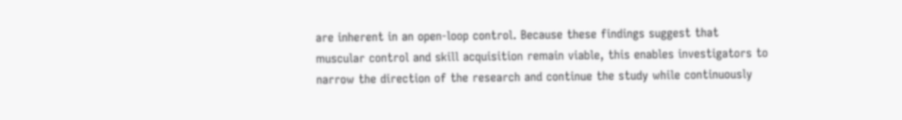are inherent in an open-loop control. Because these findings suggest that muscular control and skill acquisition remain viable, this enables investigators to narrow the direction of the research and continue the study while continuously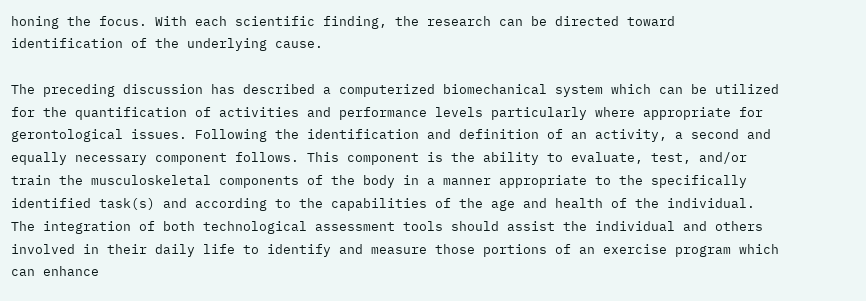honing the focus. With each scientific finding, the research can be directed toward identification of the underlying cause.

The preceding discussion has described a computerized biomechanical system which can be utilized for the quantification of activities and performance levels particularly where appropriate for gerontological issues. Following the identification and definition of an activity, a second and equally necessary component follows. This component is the ability to evaluate, test, and/or train the musculoskeletal components of the body in a manner appropriate to the specifically identified task(s) and according to the capabilities of the age and health of the individual. The integration of both technological assessment tools should assist the individual and others involved in their daily life to identify and measure those portions of an exercise program which can enhance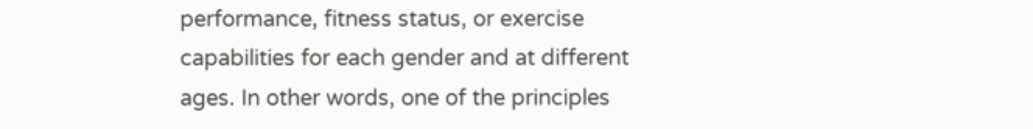performance, fitness status, or exercise capabilities for each gender and at different ages. In other words, one of the principles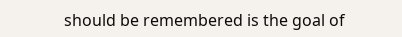should be remembered is the goal of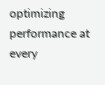optimizing performance at every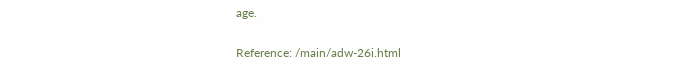age.

Reference: /main/adw-26i.html